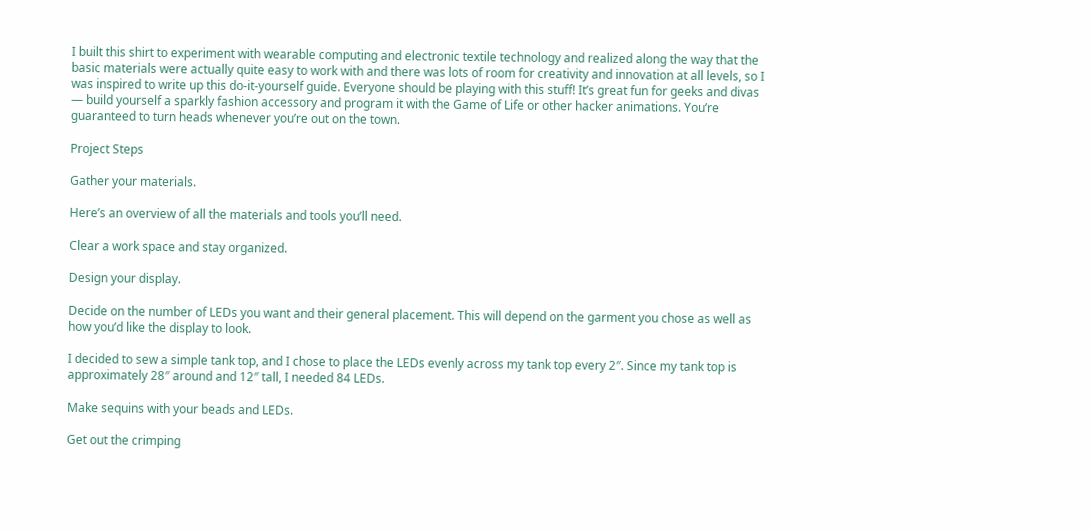I built this shirt to experiment with wearable computing and electronic textile technology and realized along the way that the basic materials were actually quite easy to work with and there was lots of room for creativity and innovation at all levels, so I was inspired to write up this do-it-yourself guide. Everyone should be playing with this stuff! It’s great fun for geeks and divas — build yourself a sparkly fashion accessory and program it with the Game of Life or other hacker animations. You’re guaranteed to turn heads whenever you’re out on the town.

Project Steps

Gather your materials.

Here’s an overview of all the materials and tools you’ll need.

Clear a work space and stay organized.

Design your display.

Decide on the number of LEDs you want and their general placement. This will depend on the garment you chose as well as how you’d like the display to look.

I decided to sew a simple tank top, and I chose to place the LEDs evenly across my tank top every 2″. Since my tank top is approximately 28″ around and 12″ tall, I needed 84 LEDs.

Make sequins with your beads and LEDs.

Get out the crimping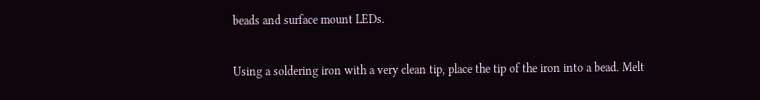beads and surface mount LEDs.

Using a soldering iron with a very clean tip, place the tip of the iron into a bead. Melt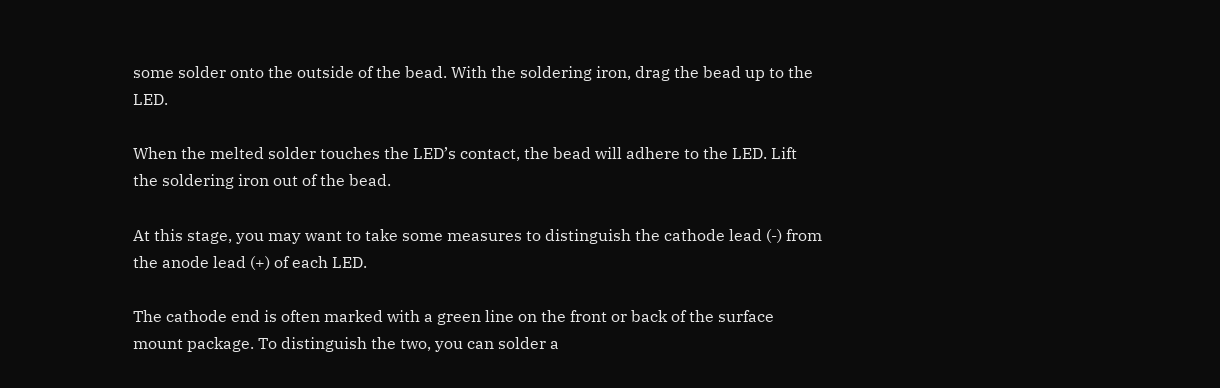some solder onto the outside of the bead. With the soldering iron, drag the bead up to the LED.

When the melted solder touches the LED’s contact, the bead will adhere to the LED. Lift the soldering iron out of the bead.

At this stage, you may want to take some measures to distinguish the cathode lead (-) from the anode lead (+) of each LED.

The cathode end is often marked with a green line on the front or back of the surface mount package. To distinguish the two, you can solder a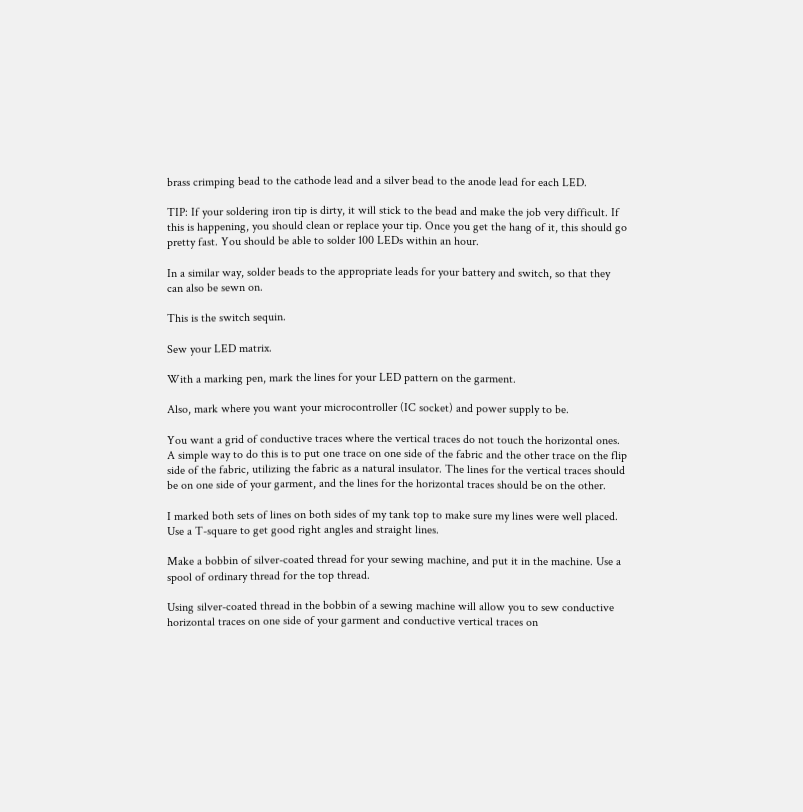brass crimping bead to the cathode lead and a silver bead to the anode lead for each LED.

TIP: If your soldering iron tip is dirty, it will stick to the bead and make the job very difficult. If this is happening, you should clean or replace your tip. Once you get the hang of it, this should go pretty fast. You should be able to solder 100 LEDs within an hour.

In a similar way, solder beads to the appropriate leads for your battery and switch, so that they can also be sewn on.

This is the switch sequin.

Sew your LED matrix.

With a marking pen, mark the lines for your LED pattern on the garment.

Also, mark where you want your microcontroller (IC socket) and power supply to be.

You want a grid of conductive traces where the vertical traces do not touch the horizontal ones. A simple way to do this is to put one trace on one side of the fabric and the other trace on the flip side of the fabric, utilizing the fabric as a natural insulator. The lines for the vertical traces should be on one side of your garment, and the lines for the horizontal traces should be on the other.

I marked both sets of lines on both sides of my tank top to make sure my lines were well placed. Use a T-square to get good right angles and straight lines.

Make a bobbin of silver-coated thread for your sewing machine, and put it in the machine. Use a spool of ordinary thread for the top thread.

Using silver-coated thread in the bobbin of a sewing machine will allow you to sew conductive horizontal traces on one side of your garment and conductive vertical traces on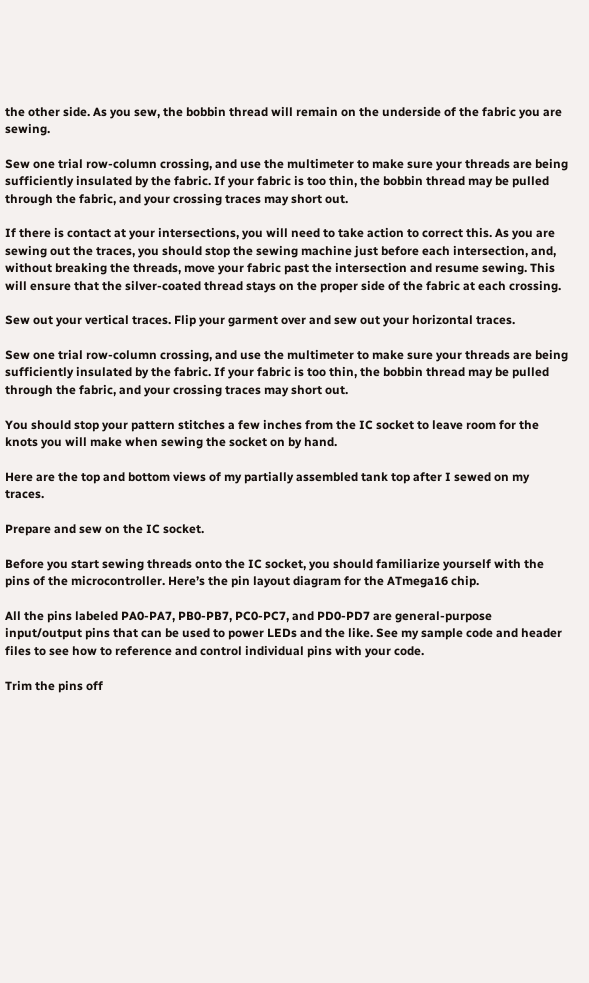the other side. As you sew, the bobbin thread will remain on the underside of the fabric you are sewing.

Sew one trial row-column crossing, and use the multimeter to make sure your threads are being sufficiently insulated by the fabric. If your fabric is too thin, the bobbin thread may be pulled through the fabric, and your crossing traces may short out.

If there is contact at your intersections, you will need to take action to correct this. As you are sewing out the traces, you should stop the sewing machine just before each intersection, and, without breaking the threads, move your fabric past the intersection and resume sewing. This will ensure that the silver-coated thread stays on the proper side of the fabric at each crossing.

Sew out your vertical traces. Flip your garment over and sew out your horizontal traces.

Sew one trial row-column crossing, and use the multimeter to make sure your threads are being sufficiently insulated by the fabric. If your fabric is too thin, the bobbin thread may be pulled through the fabric, and your crossing traces may short out.

You should stop your pattern stitches a few inches from the IC socket to leave room for the knots you will make when sewing the socket on by hand.

Here are the top and bottom views of my partially assembled tank top after I sewed on my traces.

Prepare and sew on the IC socket.

Before you start sewing threads onto the IC socket, you should familiarize yourself with the pins of the microcontroller. Here’s the pin layout diagram for the ATmega16 chip.

All the pins labeled PA0-PA7, PB0-PB7, PC0-PC7, and PD0-PD7 are general-purpose input/output pins that can be used to power LEDs and the like. See my sample code and header files to see how to reference and control individual pins with your code.

Trim the pins off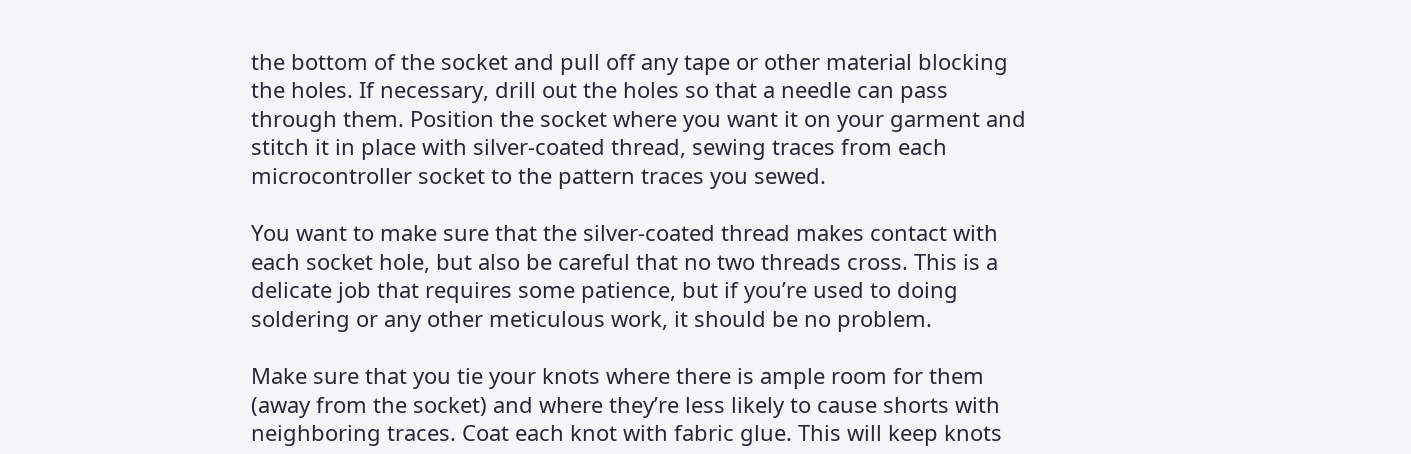the bottom of the socket and pull off any tape or other material blocking the holes. If necessary, drill out the holes so that a needle can pass through them. Position the socket where you want it on your garment and stitch it in place with silver-coated thread, sewing traces from each microcontroller socket to the pattern traces you sewed.

You want to make sure that the silver-coated thread makes contact with each socket hole, but also be careful that no two threads cross. This is a delicate job that requires some patience, but if you’re used to doing soldering or any other meticulous work, it should be no problem.

Make sure that you tie your knots where there is ample room for them (away from the socket) and where they’re less likely to cause shorts with neighboring traces. Coat each knot with fabric glue. This will keep knots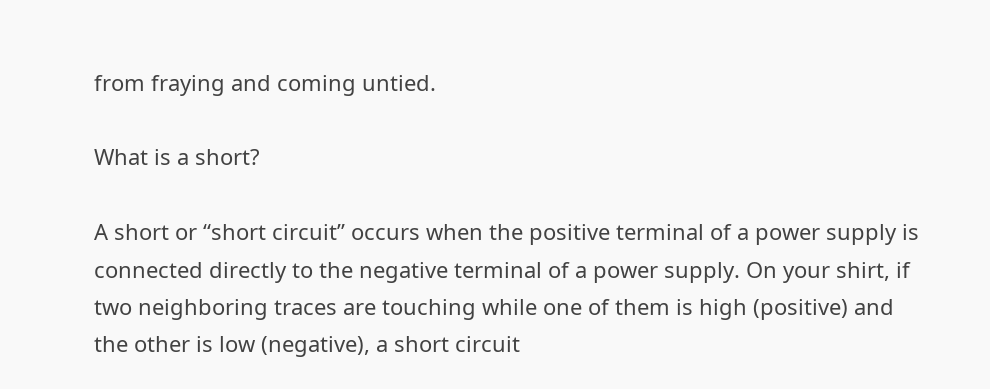from fraying and coming untied.

What is a short?

A short or “short circuit” occurs when the positive terminal of a power supply is connected directly to the negative terminal of a power supply. On your shirt, if two neighboring traces are touching while one of them is high (positive) and the other is low (negative), a short circuit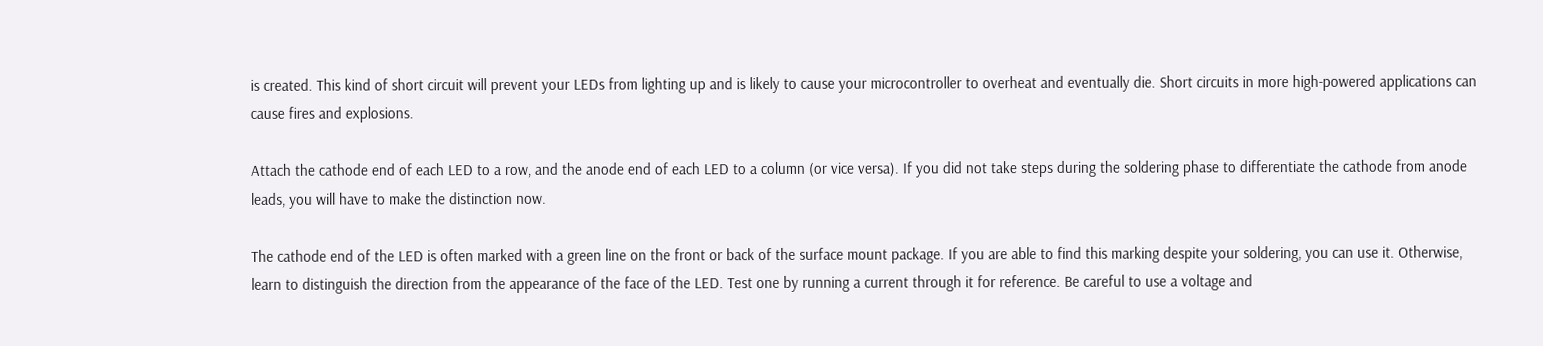is created. This kind of short circuit will prevent your LEDs from lighting up and is likely to cause your microcontroller to overheat and eventually die. Short circuits in more high-powered applications can cause fires and explosions.

Attach the cathode end of each LED to a row, and the anode end of each LED to a column (or vice versa). If you did not take steps during the soldering phase to differentiate the cathode from anode leads, you will have to make the distinction now.

The cathode end of the LED is often marked with a green line on the front or back of the surface mount package. If you are able to find this marking despite your soldering, you can use it. Otherwise, learn to distinguish the direction from the appearance of the face of the LED. Test one by running a current through it for reference. Be careful to use a voltage and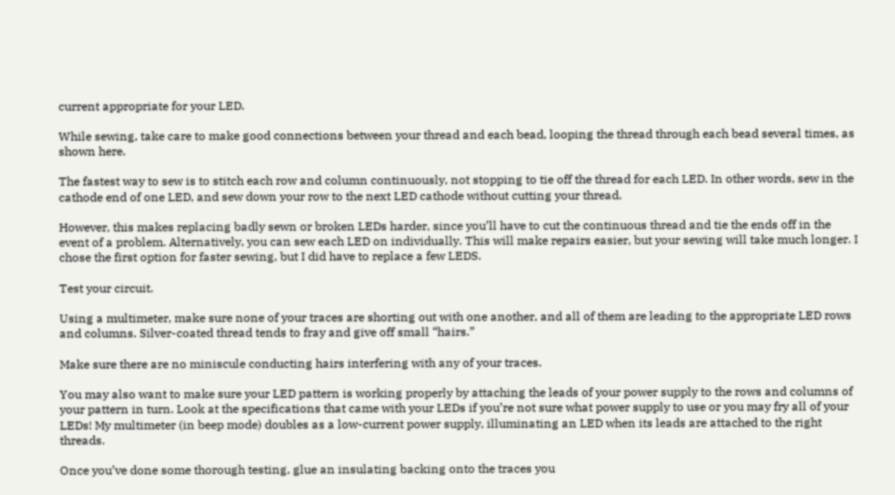current appropriate for your LED.

While sewing, take care to make good connections between your thread and each bead, looping the thread through each bead several times, as shown here.

The fastest way to sew is to stitch each row and column continuously, not stopping to tie off the thread for each LED. In other words, sew in the cathode end of one LED, and sew down your row to the next LED cathode without cutting your thread.

However, this makes replacing badly sewn or broken LEDs harder, since you’ll have to cut the continuous thread and tie the ends off in the event of a problem. Alternatively, you can sew each LED on individually. This will make repairs easier, but your sewing will take much longer. I chose the first option for faster sewing, but I did have to replace a few LEDS.

Test your circuit.

Using a multimeter, make sure none of your traces are shorting out with one another, and all of them are leading to the appropriate LED rows and columns. Silver-coated thread tends to fray and give off small “hairs.”

Make sure there are no miniscule conducting hairs interfering with any of your traces.

You may also want to make sure your LED pattern is working properly by attaching the leads of your power supply to the rows and columns of your pattern in turn. Look at the specifications that came with your LEDs if you’re not sure what power supply to use or you may fry all of your LEDs! My multimeter (in beep mode) doubles as a low-current power supply, illuminating an LED when its leads are attached to the right threads.

Once you’ve done some thorough testing, glue an insulating backing onto the traces you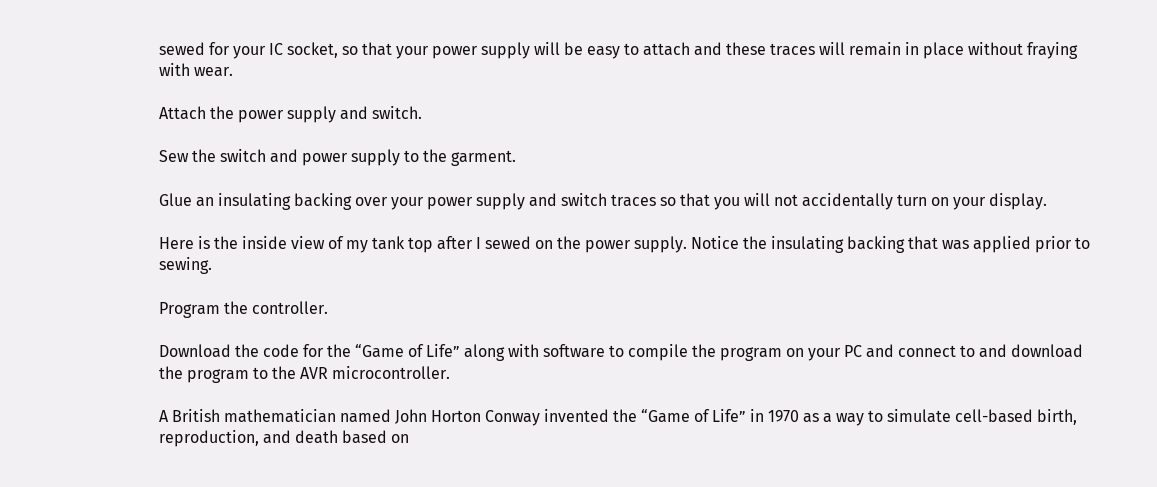sewed for your IC socket, so that your power supply will be easy to attach and these traces will remain in place without fraying with wear.

Attach the power supply and switch.

Sew the switch and power supply to the garment.

Glue an insulating backing over your power supply and switch traces so that you will not accidentally turn on your display.

Here is the inside view of my tank top after I sewed on the power supply. Notice the insulating backing that was applied prior to sewing.

Program the controller.

Download the code for the “Game of Life” along with software to compile the program on your PC and connect to and download the program to the AVR microcontroller.

A British mathematician named John Horton Conway invented the “Game of Life” in 1970 as a way to simulate cell-based birth, reproduction, and death based on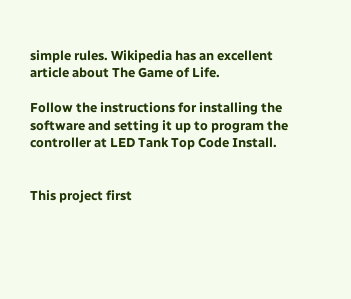simple rules. Wikipedia has an excellent article about The Game of Life.

Follow the instructions for installing the software and setting it up to program the controller at LED Tank Top Code Install.


This project first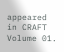appeared in CRAFT Volume 01.